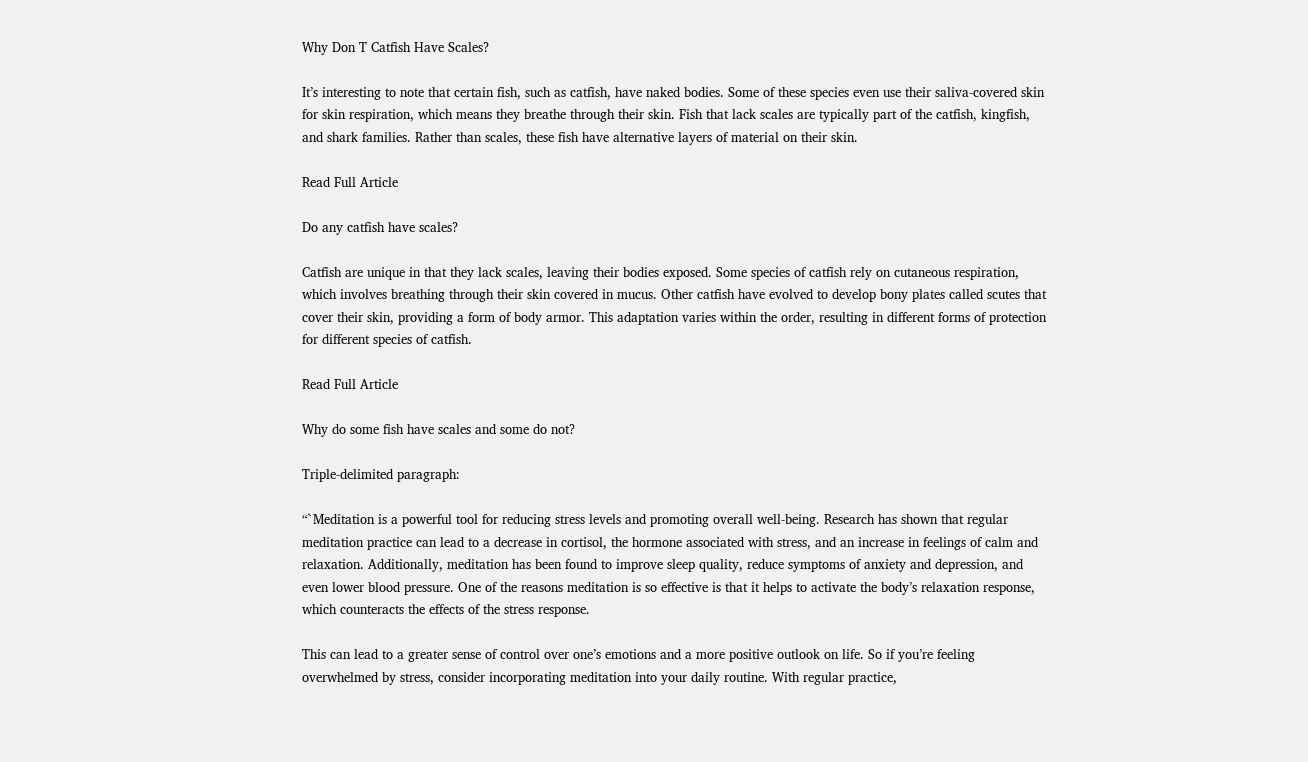Why Don T Catfish Have Scales?

It’s interesting to note that certain fish, such as catfish, have naked bodies. Some of these species even use their saliva-covered skin for skin respiration, which means they breathe through their skin. Fish that lack scales are typically part of the catfish, kingfish, and shark families. Rather than scales, these fish have alternative layers of material on their skin.

Read Full Article

Do any catfish have scales?

Catfish are unique in that they lack scales, leaving their bodies exposed. Some species of catfish rely on cutaneous respiration, which involves breathing through their skin covered in mucus. Other catfish have evolved to develop bony plates called scutes that cover their skin, providing a form of body armor. This adaptation varies within the order, resulting in different forms of protection for different species of catfish.

Read Full Article

Why do some fish have scales and some do not?

Triple-delimited paragraph:

“`Meditation is a powerful tool for reducing stress levels and promoting overall well-being. Research has shown that regular meditation practice can lead to a decrease in cortisol, the hormone associated with stress, and an increase in feelings of calm and relaxation. Additionally, meditation has been found to improve sleep quality, reduce symptoms of anxiety and depression, and even lower blood pressure. One of the reasons meditation is so effective is that it helps to activate the body’s relaxation response, which counteracts the effects of the stress response.

This can lead to a greater sense of control over one’s emotions and a more positive outlook on life. So if you’re feeling overwhelmed by stress, consider incorporating meditation into your daily routine. With regular practice,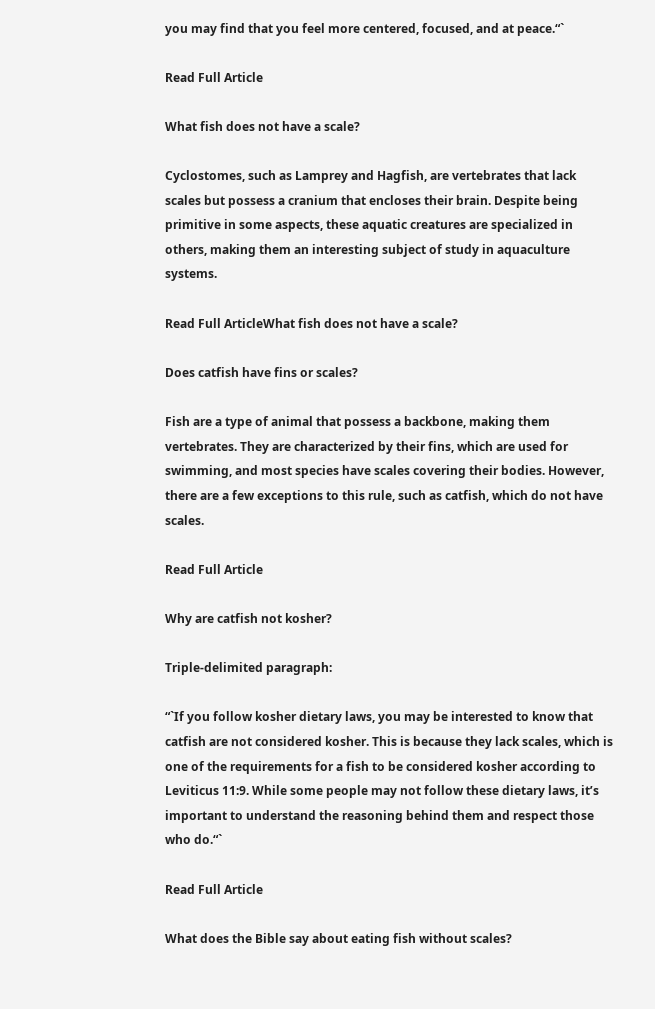you may find that you feel more centered, focused, and at peace.“`

Read Full Article

What fish does not have a scale?

Cyclostomes, such as Lamprey and Hagfish, are vertebrates that lack scales but possess a cranium that encloses their brain. Despite being primitive in some aspects, these aquatic creatures are specialized in others, making them an interesting subject of study in aquaculture systems.

Read Full ArticleWhat fish does not have a scale?

Does catfish have fins or scales?

Fish are a type of animal that possess a backbone, making them vertebrates. They are characterized by their fins, which are used for swimming, and most species have scales covering their bodies. However, there are a few exceptions to this rule, such as catfish, which do not have scales.

Read Full Article

Why are catfish not kosher?

Triple-delimited paragraph:

“`If you follow kosher dietary laws, you may be interested to know that catfish are not considered kosher. This is because they lack scales, which is one of the requirements for a fish to be considered kosher according to Leviticus 11:9. While some people may not follow these dietary laws, it’s important to understand the reasoning behind them and respect those who do.“`

Read Full Article

What does the Bible say about eating fish without scales?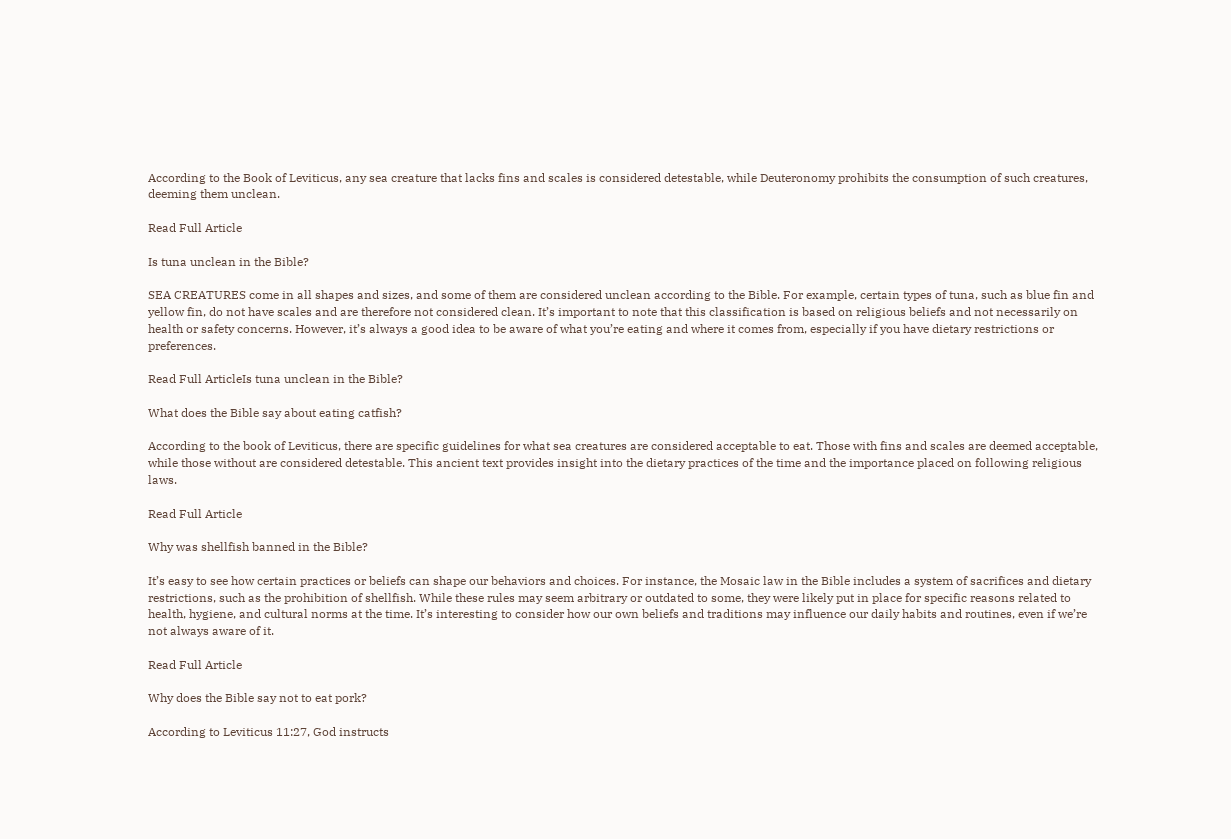According to the Book of Leviticus, any sea creature that lacks fins and scales is considered detestable, while Deuteronomy prohibits the consumption of such creatures, deeming them unclean.

Read Full Article

Is tuna unclean in the Bible?

SEA CREATURES come in all shapes and sizes, and some of them are considered unclean according to the Bible. For example, certain types of tuna, such as blue fin and yellow fin, do not have scales and are therefore not considered clean. It’s important to note that this classification is based on religious beliefs and not necessarily on health or safety concerns. However, it’s always a good idea to be aware of what you’re eating and where it comes from, especially if you have dietary restrictions or preferences.

Read Full ArticleIs tuna unclean in the Bible?

What does the Bible say about eating catfish?

According to the book of Leviticus, there are specific guidelines for what sea creatures are considered acceptable to eat. Those with fins and scales are deemed acceptable, while those without are considered detestable. This ancient text provides insight into the dietary practices of the time and the importance placed on following religious laws.

Read Full Article

Why was shellfish banned in the Bible?

It’s easy to see how certain practices or beliefs can shape our behaviors and choices. For instance, the Mosaic law in the Bible includes a system of sacrifices and dietary restrictions, such as the prohibition of shellfish. While these rules may seem arbitrary or outdated to some, they were likely put in place for specific reasons related to health, hygiene, and cultural norms at the time. It’s interesting to consider how our own beliefs and traditions may influence our daily habits and routines, even if we’re not always aware of it.

Read Full Article

Why does the Bible say not to eat pork?

According to Leviticus 11:27, God instructs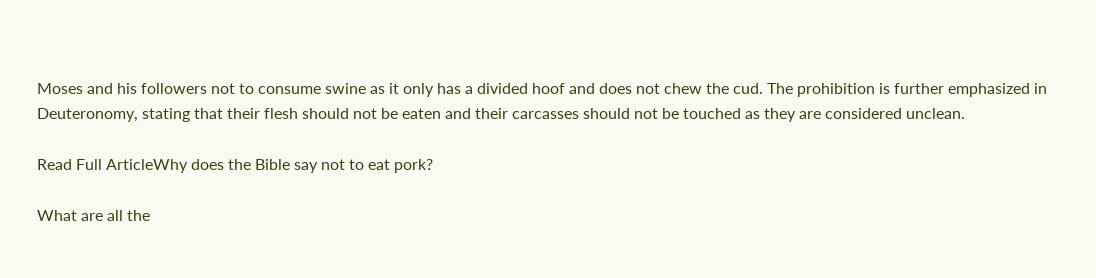Moses and his followers not to consume swine as it only has a divided hoof and does not chew the cud. The prohibition is further emphasized in Deuteronomy, stating that their flesh should not be eaten and their carcasses should not be touched as they are considered unclean.

Read Full ArticleWhy does the Bible say not to eat pork?

What are all the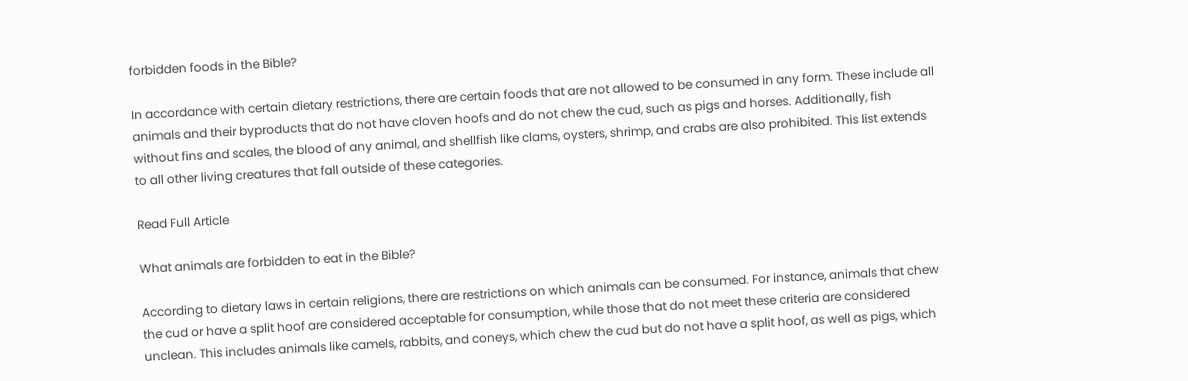forbidden foods in the Bible?

In accordance with certain dietary restrictions, there are certain foods that are not allowed to be consumed in any form. These include all animals and their byproducts that do not have cloven hoofs and do not chew the cud, such as pigs and horses. Additionally, fish without fins and scales, the blood of any animal, and shellfish like clams, oysters, shrimp, and crabs are also prohibited. This list extends to all other living creatures that fall outside of these categories.

Read Full Article

What animals are forbidden to eat in the Bible?

According to dietary laws in certain religions, there are restrictions on which animals can be consumed. For instance, animals that chew the cud or have a split hoof are considered acceptable for consumption, while those that do not meet these criteria are considered unclean. This includes animals like camels, rabbits, and coneys, which chew the cud but do not have a split hoof, as well as pigs, which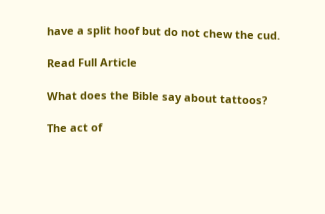have a split hoof but do not chew the cud.

Read Full Article

What does the Bible say about tattoos?

The act of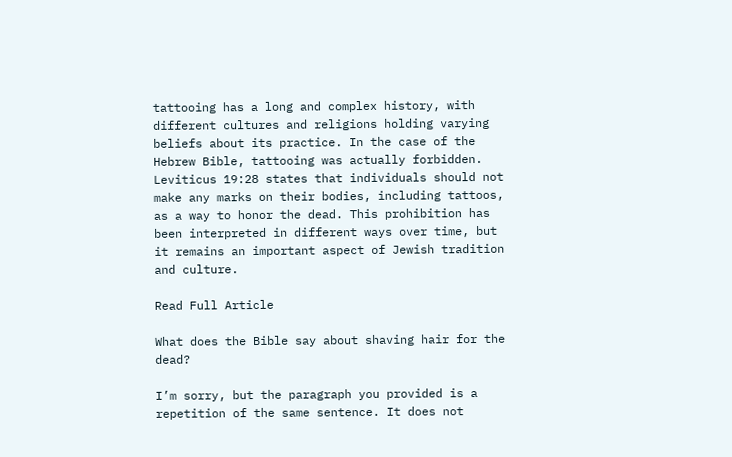tattooing has a long and complex history, with different cultures and religions holding varying beliefs about its practice. In the case of the Hebrew Bible, tattooing was actually forbidden. Leviticus 19:28 states that individuals should not make any marks on their bodies, including tattoos, as a way to honor the dead. This prohibition has been interpreted in different ways over time, but it remains an important aspect of Jewish tradition and culture.

Read Full Article

What does the Bible say about shaving hair for the dead?

I’m sorry, but the paragraph you provided is a repetition of the same sentence. It does not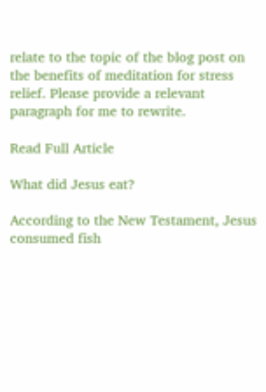relate to the topic of the blog post on the benefits of meditation for stress relief. Please provide a relevant paragraph for me to rewrite.

Read Full Article

What did Jesus eat?

According to the New Testament, Jesus consumed fish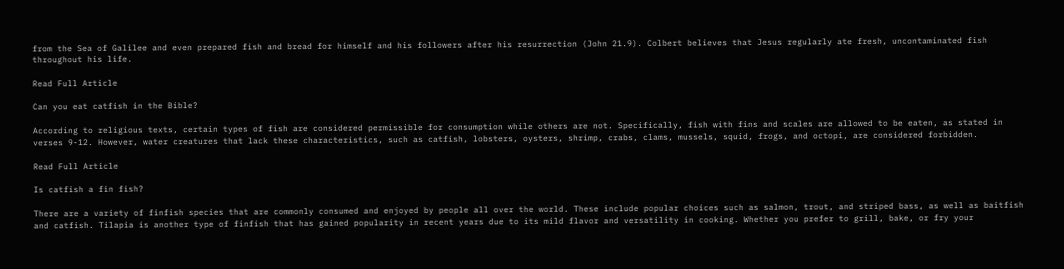from the Sea of Galilee and even prepared fish and bread for himself and his followers after his resurrection (John 21.9). Colbert believes that Jesus regularly ate fresh, uncontaminated fish throughout his life.

Read Full Article

Can you eat catfish in the Bible?

According to religious texts, certain types of fish are considered permissible for consumption while others are not. Specifically, fish with fins and scales are allowed to be eaten, as stated in verses 9-12. However, water creatures that lack these characteristics, such as catfish, lobsters, oysters, shrimp, crabs, clams, mussels, squid, frogs, and octopi, are considered forbidden.

Read Full Article

Is catfish a fin fish?

There are a variety of finfish species that are commonly consumed and enjoyed by people all over the world. These include popular choices such as salmon, trout, and striped bass, as well as baitfish and catfish. Tilapia is another type of finfish that has gained popularity in recent years due to its mild flavor and versatility in cooking. Whether you prefer to grill, bake, or fry your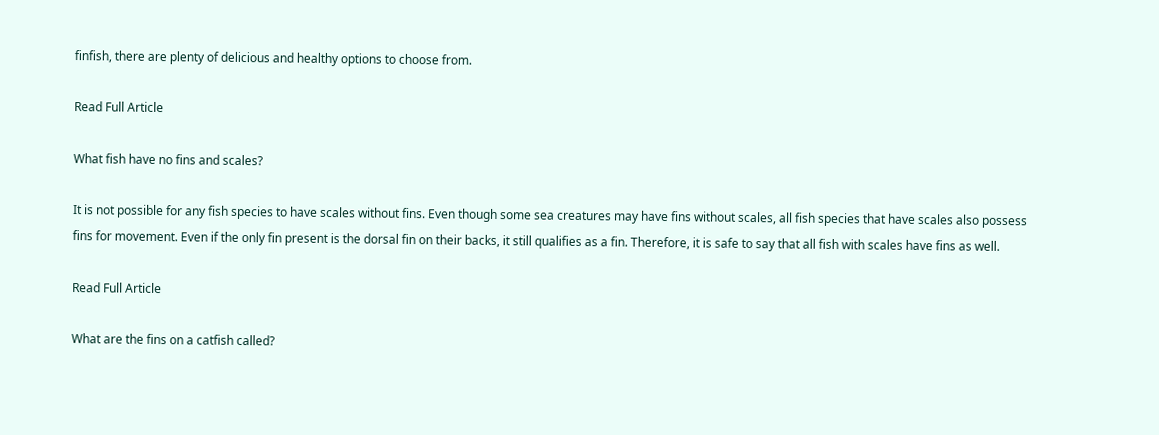finfish, there are plenty of delicious and healthy options to choose from.

Read Full Article

What fish have no fins and scales?

It is not possible for any fish species to have scales without fins. Even though some sea creatures may have fins without scales, all fish species that have scales also possess fins for movement. Even if the only fin present is the dorsal fin on their backs, it still qualifies as a fin. Therefore, it is safe to say that all fish with scales have fins as well.

Read Full Article

What are the fins on a catfish called?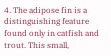4. The adipose fin is a distinguishing feature found only in catfish and trout. This small,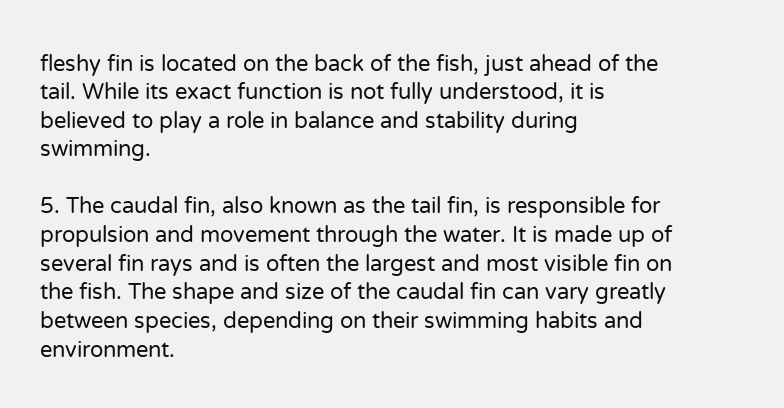fleshy fin is located on the back of the fish, just ahead of the tail. While its exact function is not fully understood, it is believed to play a role in balance and stability during swimming.

5. The caudal fin, also known as the tail fin, is responsible for propulsion and movement through the water. It is made up of several fin rays and is often the largest and most visible fin on the fish. The shape and size of the caudal fin can vary greatly between species, depending on their swimming habits and environment.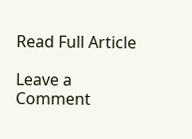Read Full Article

Leave a Comment